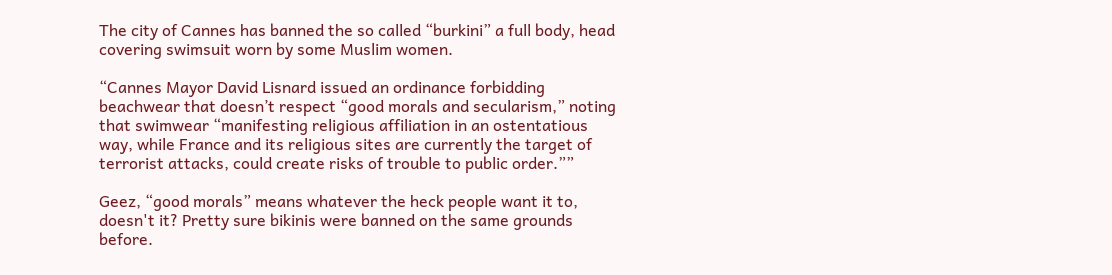The city of Cannes has banned the so called “burkini” a full body, head covering swimsuit worn by some Muslim women.

“Cannes Mayor David Lisnard issued an ordinance forbidding beachwear that doesn’t respect “good morals and secularism,” noting that swimwear “manifesting religious affiliation in an ostentatious way, while France and its religious sites are currently the target of terrorist attacks, could create risks of trouble to public order.””

Geez, “good morals” means whatever the heck people want it to, doesn't it? Pretty sure bikinis were banned on the same grounds before.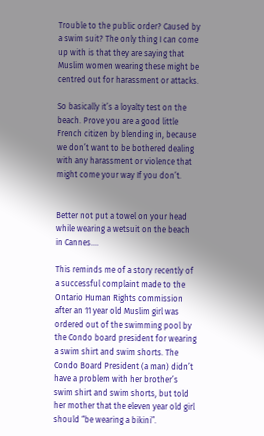Trouble to the public order? Caused by a swim suit? The only thing I can come up with is that they are saying that Muslim women wearing these might be centred out for harassment or attacks.

So basically it’s a loyalty test on the beach. Prove you are a good little French citizen by blending in, because we don’t want to be bothered dealing with any harassment or violence that might come your way If you don’t.


Better not put a towel on your head while wearing a wetsuit on the beach in Cannes....

This reminds me of a story recently of a successful complaint made to the Ontario Human Rights commission after an 11 year old Muslim girl was ordered out of the swimming pool by the Condo board president for wearing a swim shirt and swim shorts. The Condo Board President (a man) didn’t have a problem with her brother’s swim shirt and swim shorts, but told her mother that the eleven year old girl should “be wearing a bikini”.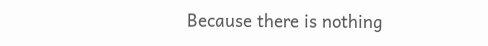Because there is nothing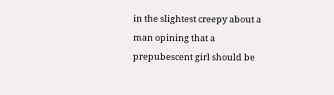in the slightest creepy about a man opining that a prepubescent girl should be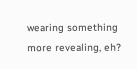wearing something more revealing, eh?